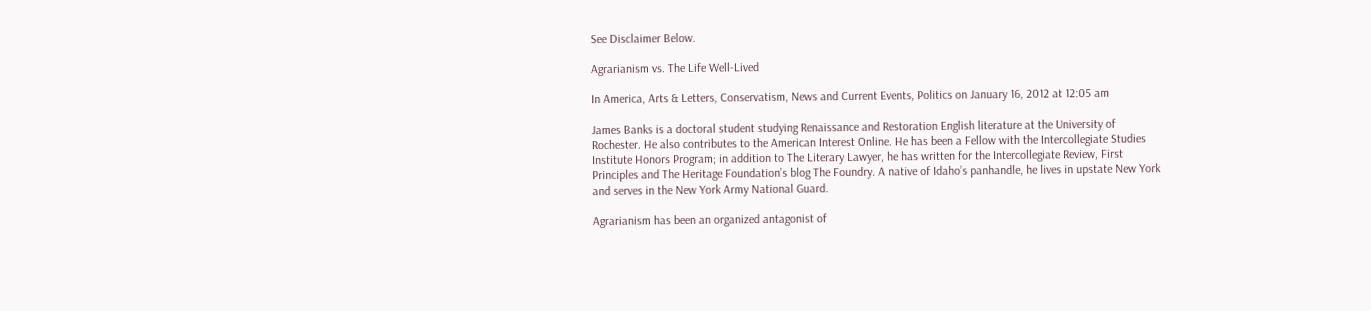See Disclaimer Below.

Agrarianism vs. The Life Well-Lived

In America, Arts & Letters, Conservatism, News and Current Events, Politics on January 16, 2012 at 12:05 am

James Banks is a doctoral student studying Renaissance and Restoration English literature at the University of Rochester. He also contributes to the American Interest Online. He has been a Fellow with the Intercollegiate Studies Institute Honors Program; in addition to The Literary Lawyer, he has written for the Intercollegiate Review, First Principles and The Heritage Foundation’s blog The Foundry. A native of Idaho’s panhandle, he lives in upstate New York and serves in the New York Army National Guard.

Agrarianism has been an organized antagonist of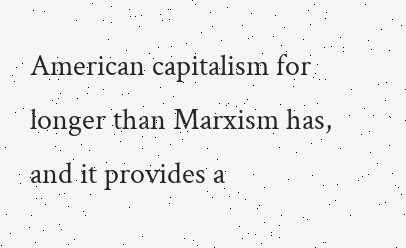American capitalism for longer than Marxism has, and it provides a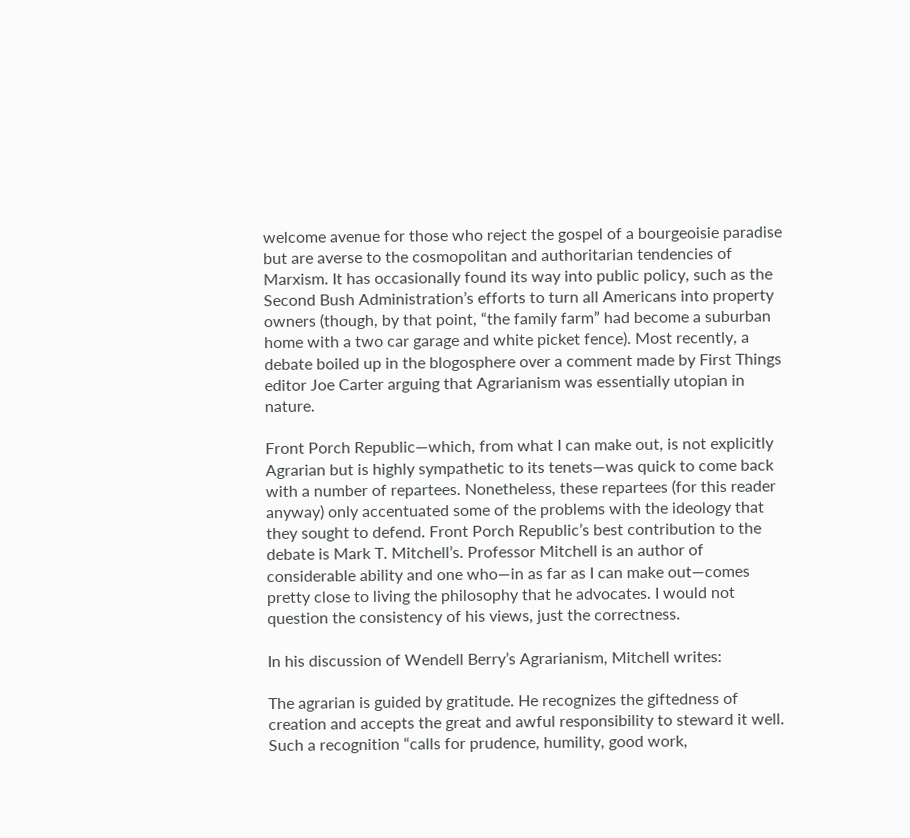welcome avenue for those who reject the gospel of a bourgeoisie paradise but are averse to the cosmopolitan and authoritarian tendencies of Marxism. It has occasionally found its way into public policy, such as the Second Bush Administration’s efforts to turn all Americans into property owners (though, by that point, “the family farm” had become a suburban home with a two car garage and white picket fence). Most recently, a debate boiled up in the blogosphere over a comment made by First Things editor Joe Carter arguing that Agrarianism was essentially utopian in nature.

Front Porch Republic—which, from what I can make out, is not explicitly Agrarian but is highly sympathetic to its tenets—was quick to come back with a number of repartees. Nonetheless, these repartees (for this reader anyway) only accentuated some of the problems with the ideology that they sought to defend. Front Porch Republic’s best contribution to the debate is Mark T. Mitchell’s. Professor Mitchell is an author of considerable ability and one who—in as far as I can make out—comes pretty close to living the philosophy that he advocates. I would not question the consistency of his views, just the correctness.

In his discussion of Wendell Berry’s Agrarianism, Mitchell writes:

The agrarian is guided by gratitude. He recognizes the giftedness of creation and accepts the great and awful responsibility to steward it well. Such a recognition “calls for prudence, humility, good work,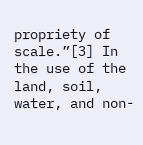propriety of scale.”[3] In the use of the land, soil, water, and non-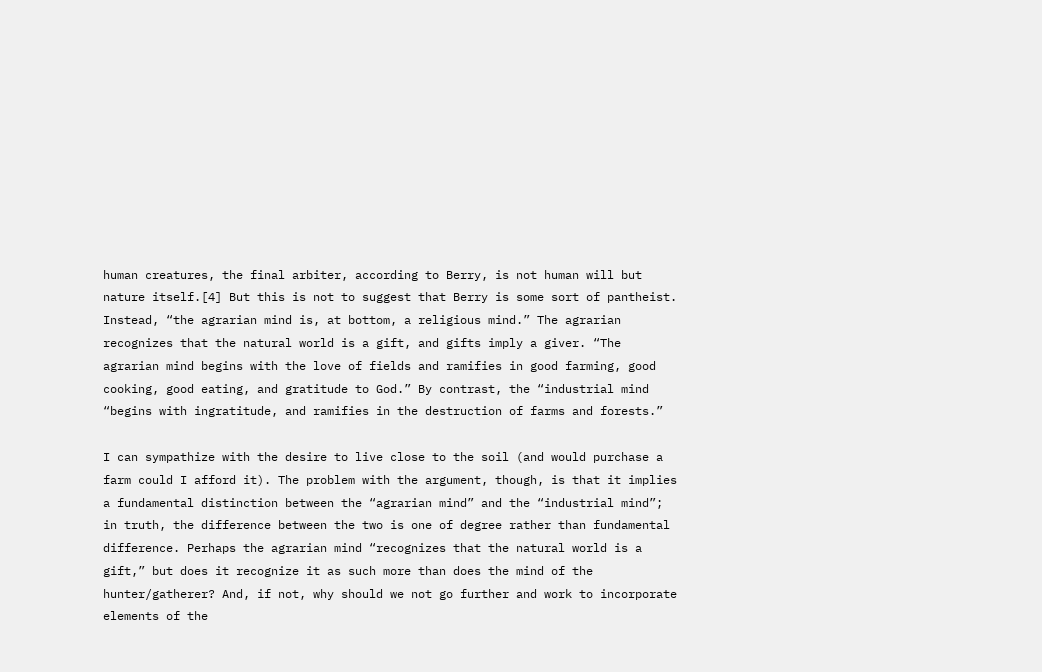human creatures, the final arbiter, according to Berry, is not human will but nature itself.[4] But this is not to suggest that Berry is some sort of pantheist. Instead, “the agrarian mind is, at bottom, a religious mind.” The agrarian recognizes that the natural world is a gift, and gifts imply a giver. “The agrarian mind begins with the love of fields and ramifies in good farming, good cooking, good eating, and gratitude to God.” By contrast, the “industrial mind “begins with ingratitude, and ramifies in the destruction of farms and forests.”

I can sympathize with the desire to live close to the soil (and would purchase a farm could I afford it). The problem with the argument, though, is that it implies a fundamental distinction between the “agrarian mind” and the “industrial mind”; in truth, the difference between the two is one of degree rather than fundamental difference. Perhaps the agrarian mind “recognizes that the natural world is a gift,” but does it recognize it as such more than does the mind of the hunter/gatherer? And, if not, why should we not go further and work to incorporate elements of the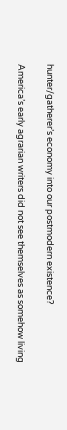hunter/gatherer’s economy into our postmodern existence?

America’s early agrarian writers did not see themselves as somehow living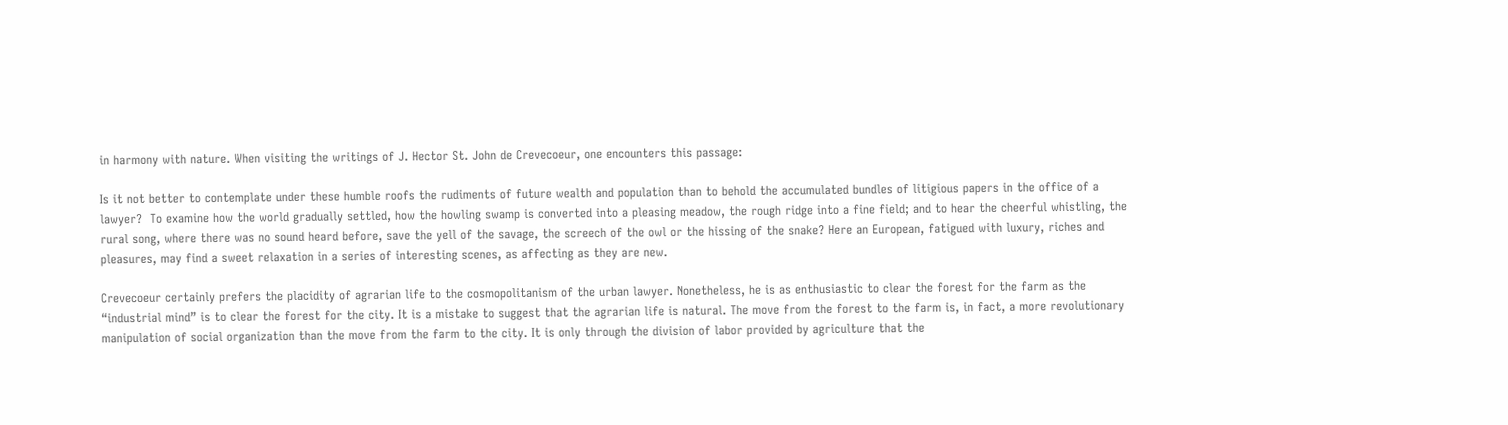in harmony with nature. When visiting the writings of J. Hector St. John de Crevecoeur, one encounters this passage:

Is it not better to contemplate under these humble roofs the rudiments of future wealth and population than to behold the accumulated bundles of litigious papers in the office of a lawyer?  To examine how the world gradually settled, how the howling swamp is converted into a pleasing meadow, the rough ridge into a fine field; and to hear the cheerful whistling, the rural song, where there was no sound heard before, save the yell of the savage, the screech of the owl or the hissing of the snake? Here an European, fatigued with luxury, riches and pleasures, may find a sweet relaxation in a series of interesting scenes, as affecting as they are new.

Crevecoeur certainly prefers the placidity of agrarian life to the cosmopolitanism of the urban lawyer. Nonetheless, he is as enthusiastic to clear the forest for the farm as the “industrial mind” is to clear the forest for the city. It is a mistake to suggest that the agrarian life is natural. The move from the forest to the farm is, in fact, a more revolutionary manipulation of social organization than the move from the farm to the city. It is only through the division of labor provided by agriculture that the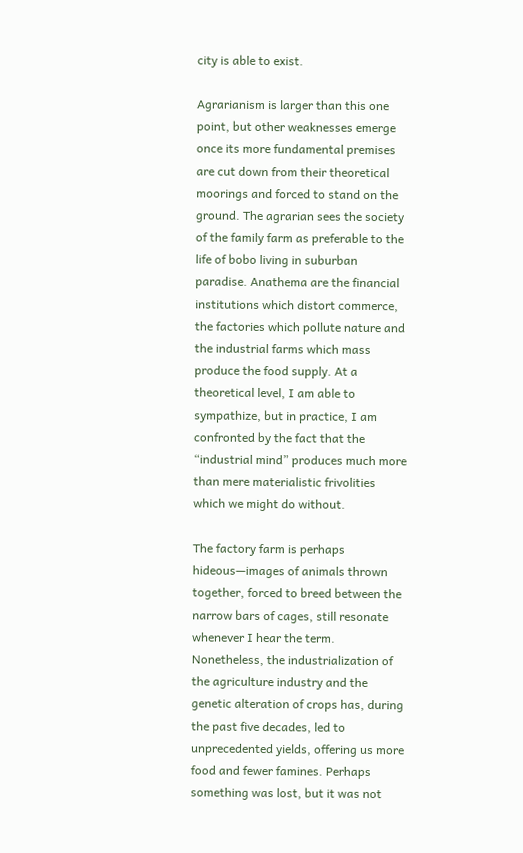city is able to exist.

Agrarianism is larger than this one point, but other weaknesses emerge once its more fundamental premises are cut down from their theoretical moorings and forced to stand on the ground. The agrarian sees the society of the family farm as preferable to the life of bobo living in suburban paradise. Anathema are the financial institutions which distort commerce, the factories which pollute nature and the industrial farms which mass produce the food supply. At a theoretical level, I am able to sympathize, but in practice, I am confronted by the fact that the “industrial mind” produces much more than mere materialistic frivolities which we might do without.

The factory farm is perhaps hideous—images of animals thrown together, forced to breed between the narrow bars of cages, still resonate whenever I hear the term. Nonetheless, the industrialization of the agriculture industry and the genetic alteration of crops has, during the past five decades, led to unprecedented yields, offering us more food and fewer famines. Perhaps something was lost, but it was not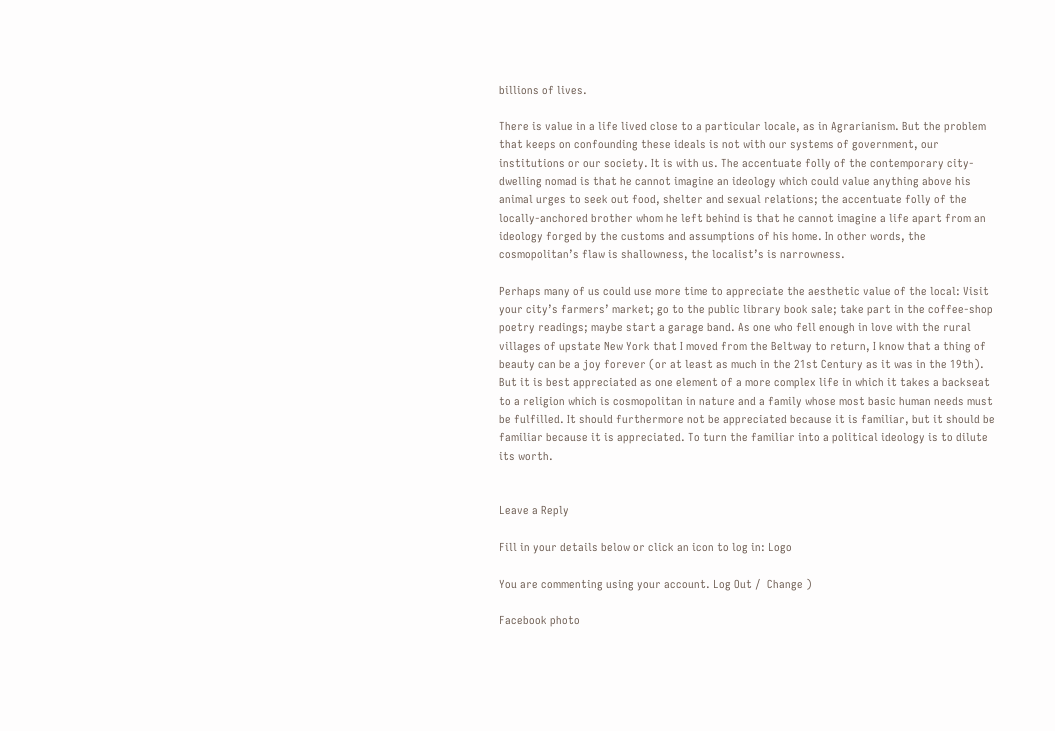billions of lives.

There is value in a life lived close to a particular locale, as in Agrarianism. But the problem that keeps on confounding these ideals is not with our systems of government, our institutions or our society. It is with us. The accentuate folly of the contemporary city-dwelling nomad is that he cannot imagine an ideology which could value anything above his animal urges to seek out food, shelter and sexual relations; the accentuate folly of the locally-anchored brother whom he left behind is that he cannot imagine a life apart from an ideology forged by the customs and assumptions of his home. In other words, the cosmopolitan’s flaw is shallowness, the localist’s is narrowness.

Perhaps many of us could use more time to appreciate the aesthetic value of the local: Visit your city’s farmers’ market; go to the public library book sale; take part in the coffee-shop poetry readings; maybe start a garage band. As one who fell enough in love with the rural villages of upstate New York that I moved from the Beltway to return, I know that a thing of beauty can be a joy forever (or at least as much in the 21st Century as it was in the 19th). But it is best appreciated as one element of a more complex life in which it takes a backseat to a religion which is cosmopolitan in nature and a family whose most basic human needs must be fulfilled. It should furthermore not be appreciated because it is familiar, but it should be familiar because it is appreciated. To turn the familiar into a political ideology is to dilute its worth.


Leave a Reply

Fill in your details below or click an icon to log in: Logo

You are commenting using your account. Log Out /  Change )

Facebook photo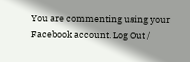You are commenting using your Facebook account. Log Out /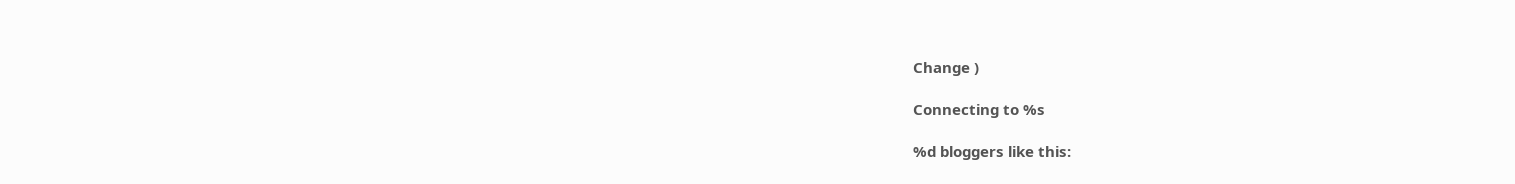Change )

Connecting to %s

%d bloggers like this: